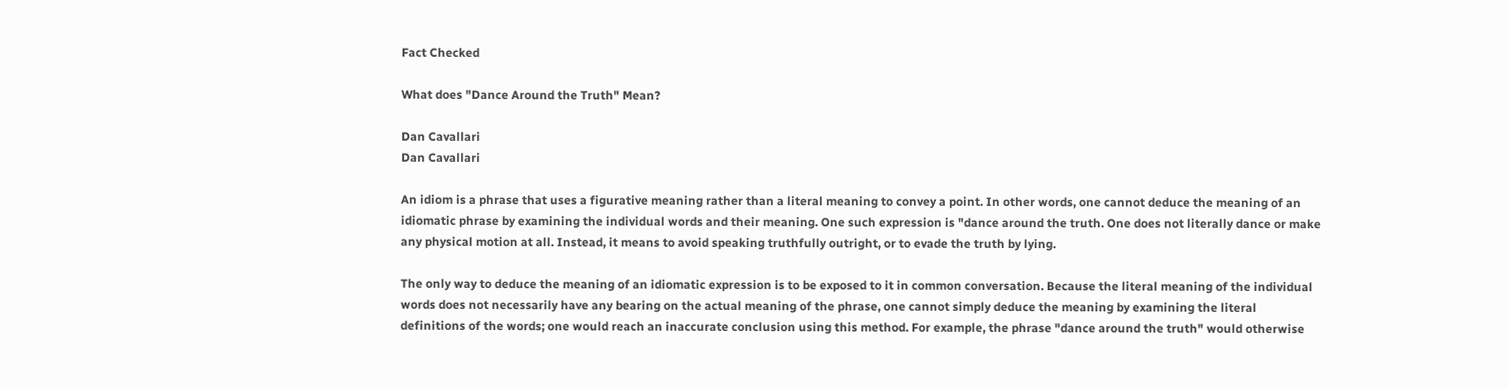Fact Checked

What does "Dance Around the Truth" Mean?

Dan Cavallari
Dan Cavallari

An idiom is a phrase that uses a figurative meaning rather than a literal meaning to convey a point. In other words, one cannot deduce the meaning of an idiomatic phrase by examining the individual words and their meaning. One such expression is "dance around the truth. One does not literally dance or make any physical motion at all. Instead, it means to avoid speaking truthfully outright, or to evade the truth by lying.

The only way to deduce the meaning of an idiomatic expression is to be exposed to it in common conversation. Because the literal meaning of the individual words does not necessarily have any bearing on the actual meaning of the phrase, one cannot simply deduce the meaning by examining the literal definitions of the words; one would reach an inaccurate conclusion using this method. For example, the phrase "dance around the truth" would otherwise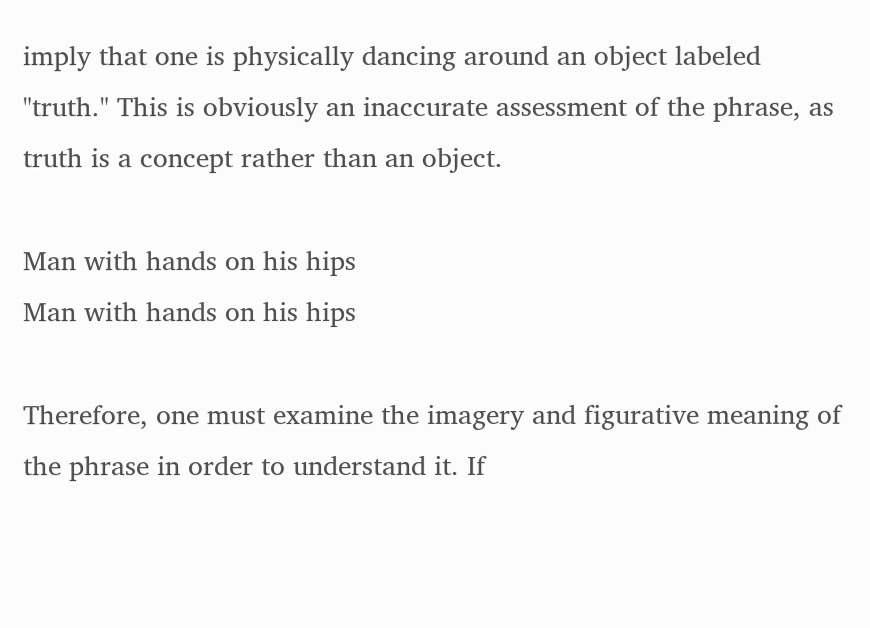imply that one is physically dancing around an object labeled "truth." This is obviously an inaccurate assessment of the phrase, as truth is a concept rather than an object.

Man with hands on his hips
Man with hands on his hips

Therefore, one must examine the imagery and figurative meaning of the phrase in order to understand it. If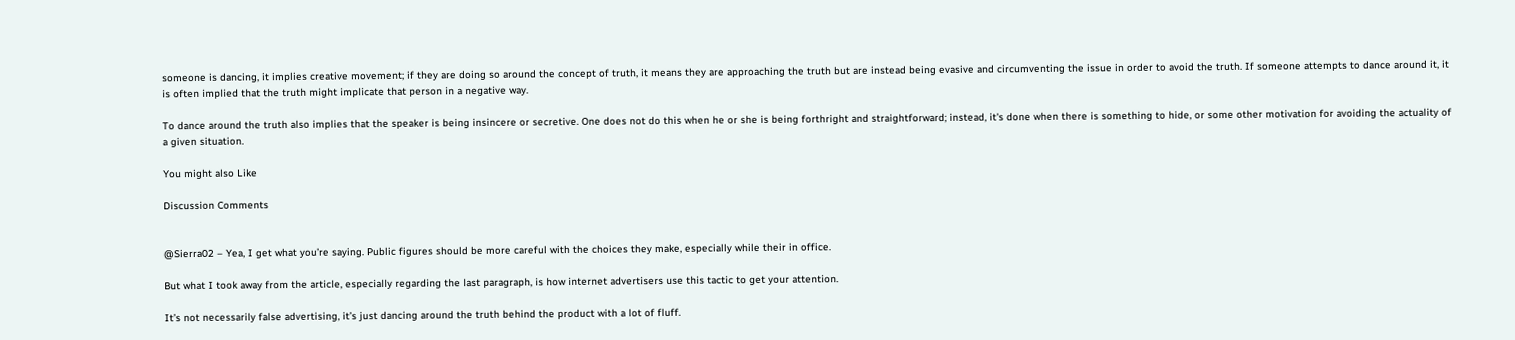someone is dancing, it implies creative movement; if they are doing so around the concept of truth, it means they are approaching the truth but are instead being evasive and circumventing the issue in order to avoid the truth. If someone attempts to dance around it, it is often implied that the truth might implicate that person in a negative way.

To dance around the truth also implies that the speaker is being insincere or secretive. One does not do this when he or she is being forthright and straightforward; instead, it's done when there is something to hide, or some other motivation for avoiding the actuality of a given situation.

You might also Like

Discussion Comments


@Sierra02 – Yea, I get what you’re saying. Public figures should be more careful with the choices they make, especially while their in office.

But what I took away from the article, especially regarding the last paragraph, is how internet advertisers use this tactic to get your attention.

It’s not necessarily false advertising, it’s just dancing around the truth behind the product with a lot of fluff.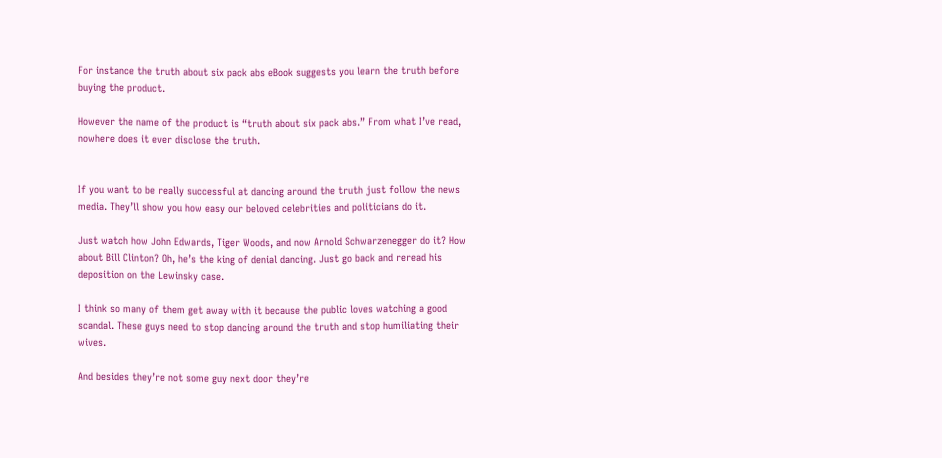For instance the truth about six pack abs eBook suggests you learn the truth before buying the product.

However the name of the product is “truth about six pack abs.” From what I’ve read, nowhere does it ever disclose the truth.


If you want to be really successful at dancing around the truth just follow the news media. They’ll show you how easy our beloved celebrities and politicians do it.

Just watch how John Edwards, Tiger Woods, and now Arnold Schwarzenegger do it? How about Bill Clinton? Oh, he’s the king of denial dancing. Just go back and reread his deposition on the Lewinsky case.

I think so many of them get away with it because the public loves watching a good scandal. These guys need to stop dancing around the truth and stop humiliating their wives.

And besides they’re not some guy next door they’re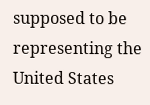supposed to be representing the United States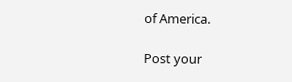of America.

Post your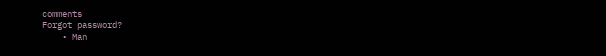comments
Forgot password?
    • Man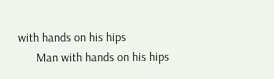with hands on his hips
      Man with hands on his hips